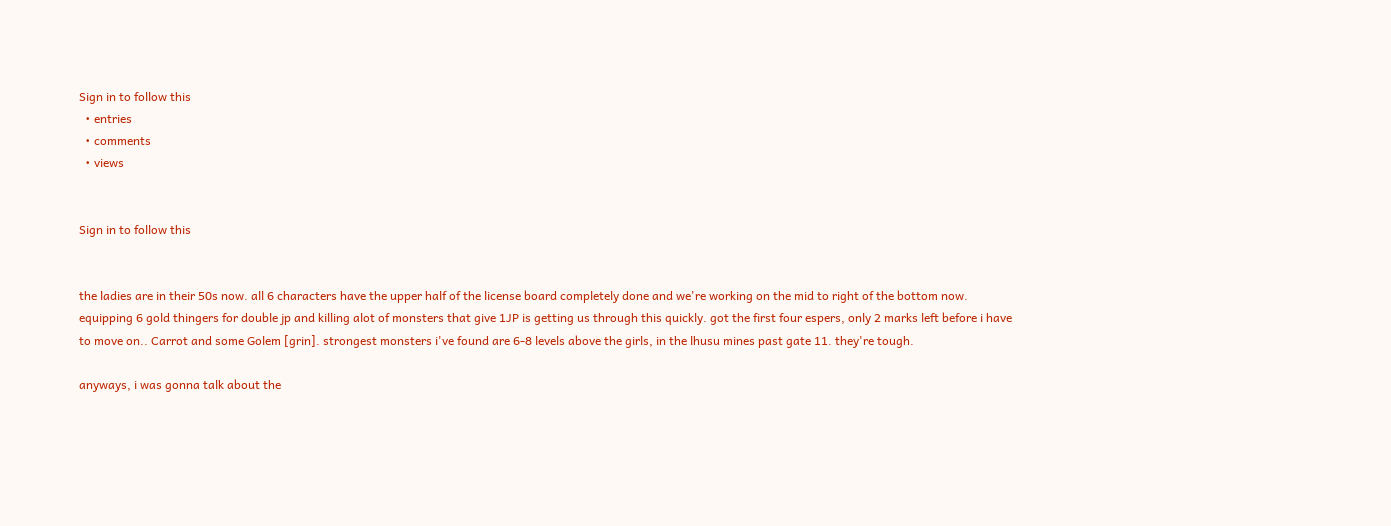Sign in to follow this
  • entries
  • comments
  • views


Sign in to follow this


the ladies are in their 50s now. all 6 characters have the upper half of the license board completely done and we're working on the mid to right of the bottom now. equipping 6 gold thingers for double jp and killing alot of monsters that give 1JP is getting us through this quickly. got the first four espers, only 2 marks left before i have to move on.. Carrot and some Golem [grin]. strongest monsters i've found are 6-8 levels above the girls, in the lhusu mines past gate 11. they're tough.

anyways, i was gonna talk about the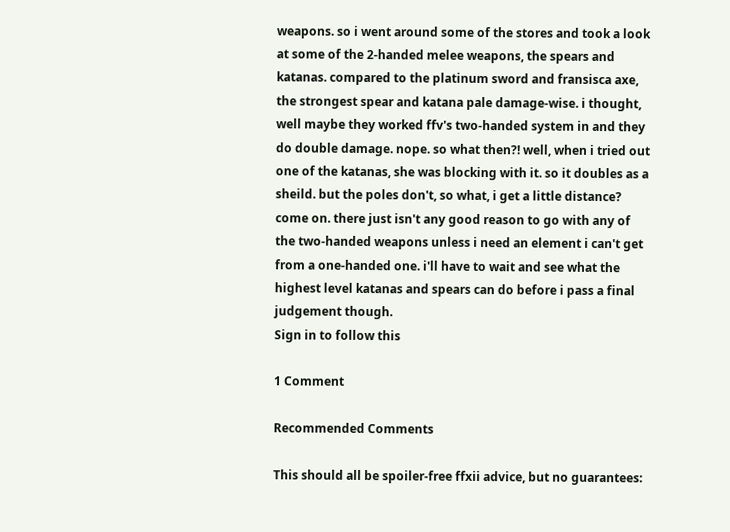weapons. so i went around some of the stores and took a look at some of the 2-handed melee weapons, the spears and katanas. compared to the platinum sword and fransisca axe, the strongest spear and katana pale damage-wise. i thought, well maybe they worked ffv's two-handed system in and they do double damage. nope. so what then?! well, when i tried out one of the katanas, she was blocking with it. so it doubles as a sheild. but the poles don't, so what, i get a little distance? come on. there just isn't any good reason to go with any of the two-handed weapons unless i need an element i can't get from a one-handed one. i'll have to wait and see what the highest level katanas and spears can do before i pass a final judgement though.
Sign in to follow this

1 Comment

Recommended Comments

This should all be spoiler-free ffxii advice, but no guarantees: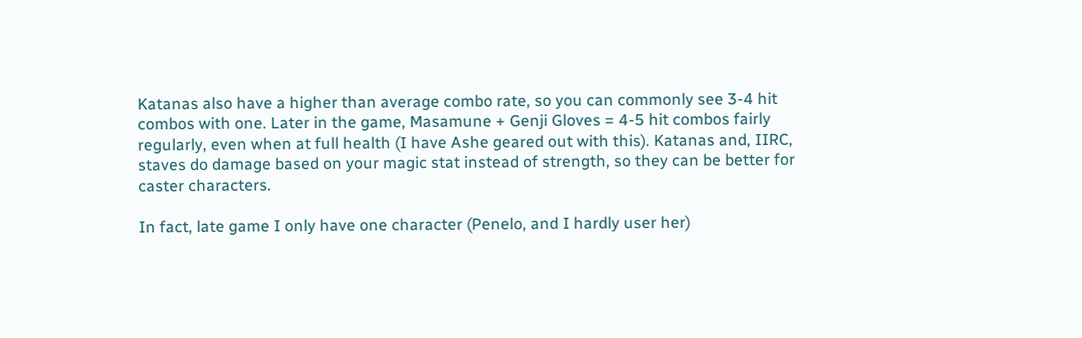Katanas also have a higher than average combo rate, so you can commonly see 3-4 hit combos with one. Later in the game, Masamune + Genji Gloves = 4-5 hit combos fairly regularly, even when at full health (I have Ashe geared out with this). Katanas and, IIRC, staves do damage based on your magic stat instead of strength, so they can be better for caster characters.

In fact, late game I only have one character (Penelo, and I hardly user her)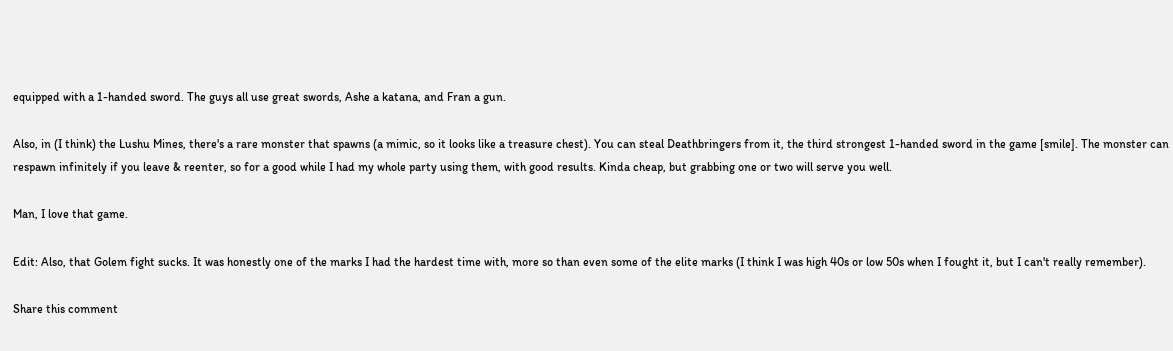equipped with a 1-handed sword. The guys all use great swords, Ashe a katana, and Fran a gun.

Also, in (I think) the Lushu Mines, there's a rare monster that spawns (a mimic, so it looks like a treasure chest). You can steal Deathbringers from it, the third strongest 1-handed sword in the game [smile]. The monster can respawn infinitely if you leave & reenter, so for a good while I had my whole party using them, with good results. Kinda cheap, but grabbing one or two will serve you well.

Man, I love that game.

Edit: Also, that Golem fight sucks. It was honestly one of the marks I had the hardest time with, more so than even some of the elite marks (I think I was high 40s or low 50s when I fought it, but I can't really remember).

Share this comment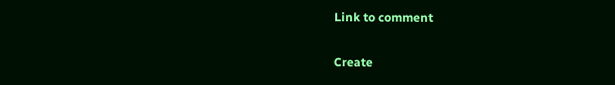Link to comment

Create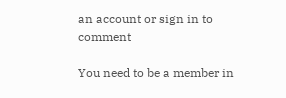an account or sign in to comment

You need to be a member in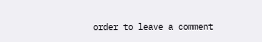order to leave a comment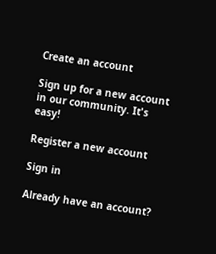Create an account

Sign up for a new account in our community. It's easy!

Register a new account

Sign in

Already have an account?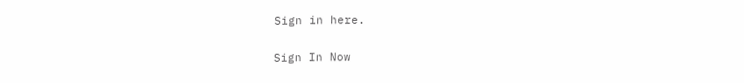Sign in here.

Sign In Now